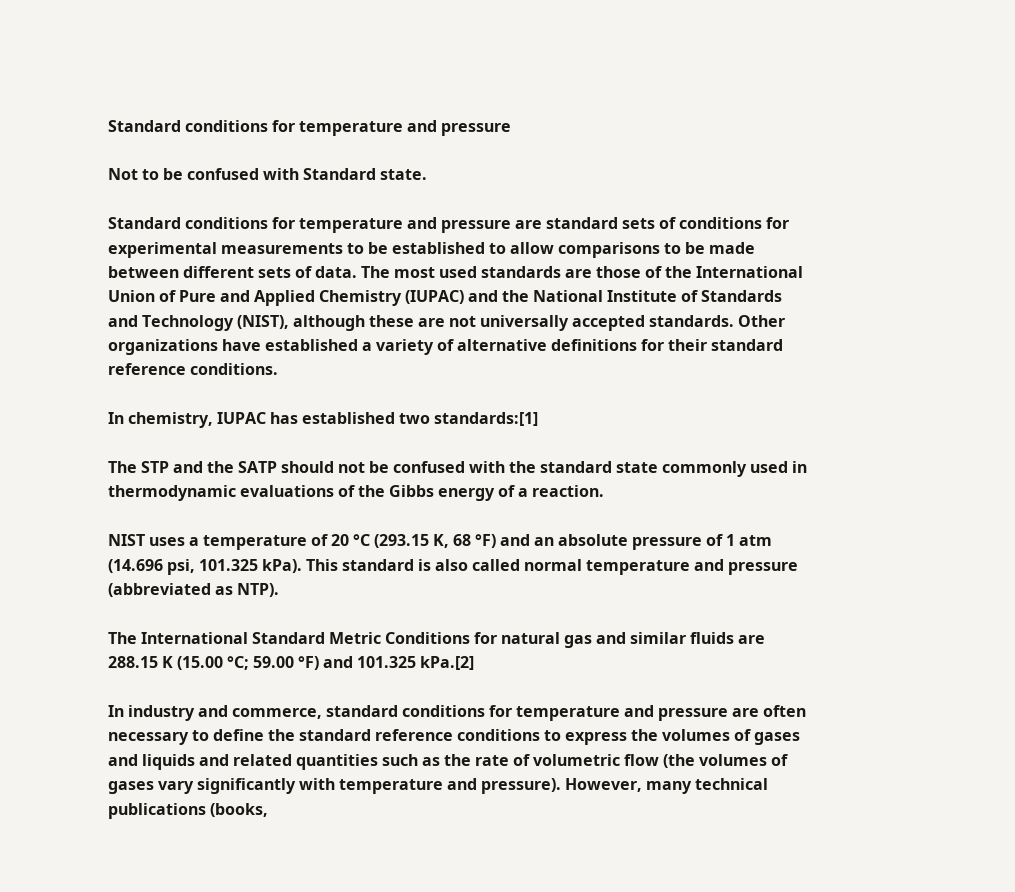Standard conditions for temperature and pressure

Not to be confused with Standard state.

Standard conditions for temperature and pressure are standard sets of conditions for experimental measurements to be established to allow comparisons to be made between different sets of data. The most used standards are those of the International Union of Pure and Applied Chemistry (IUPAC) and the National Institute of Standards and Technology (NIST), although these are not universally accepted standards. Other organizations have established a variety of alternative definitions for their standard reference conditions.

In chemistry, IUPAC has established two standards:[1]

The STP and the SATP should not be confused with the standard state commonly used in thermodynamic evaluations of the Gibbs energy of a reaction.

NIST uses a temperature of 20 °C (293.15 K, 68 °F) and an absolute pressure of 1 atm (14.696 psi, 101.325 kPa). This standard is also called normal temperature and pressure (abbreviated as NTP).

The International Standard Metric Conditions for natural gas and similar fluids are 288.15 K (15.00 °C; 59.00 °F) and 101.325 kPa.[2]

In industry and commerce, standard conditions for temperature and pressure are often necessary to define the standard reference conditions to express the volumes of gases and liquids and related quantities such as the rate of volumetric flow (the volumes of gases vary significantly with temperature and pressure). However, many technical publications (books,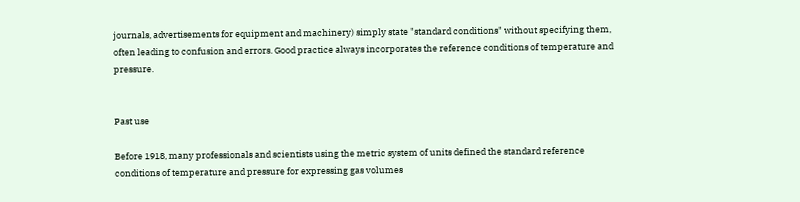journals, advertisements for equipment and machinery) simply state "standard conditions" without specifying them, often leading to confusion and errors. Good practice always incorporates the reference conditions of temperature and pressure.


Past use

Before 1918, many professionals and scientists using the metric system of units defined the standard reference conditions of temperature and pressure for expressing gas volumes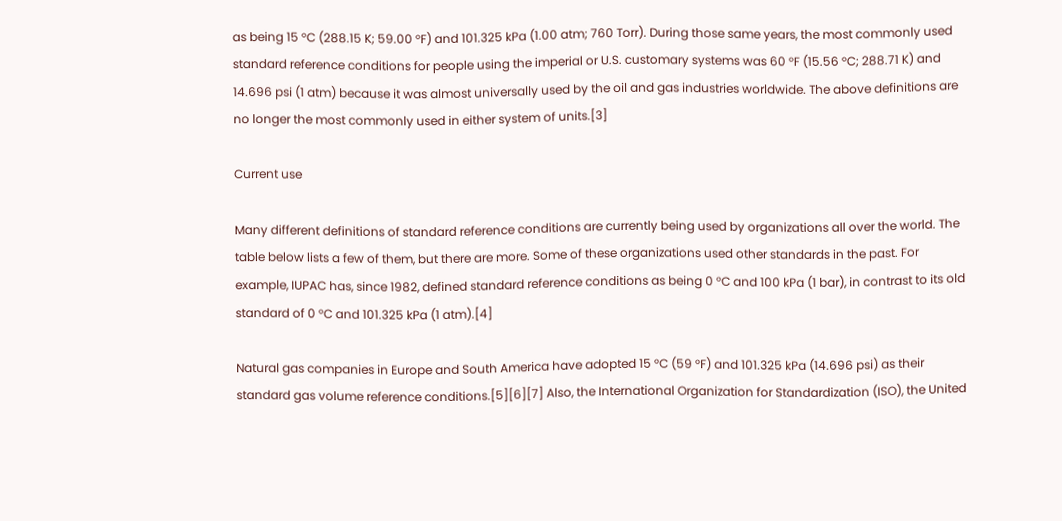as being 15 °C (288.15 K; 59.00 °F) and 101.325 kPa (1.00 atm; 760 Torr). During those same years, the most commonly used standard reference conditions for people using the imperial or U.S. customary systems was 60 °F (15.56 °C; 288.71 K) and 14.696 psi (1 atm) because it was almost universally used by the oil and gas industries worldwide. The above definitions are no longer the most commonly used in either system of units.[3]

Current use

Many different definitions of standard reference conditions are currently being used by organizations all over the world. The table below lists a few of them, but there are more. Some of these organizations used other standards in the past. For example, IUPAC has, since 1982, defined standard reference conditions as being 0 °C and 100 kPa (1 bar), in contrast to its old standard of 0 °C and 101.325 kPa (1 atm).[4]

Natural gas companies in Europe and South America have adopted 15 °C (59 °F) and 101.325 kPa (14.696 psi) as their standard gas volume reference conditions.[5][6][7] Also, the International Organization for Standardization (ISO), the United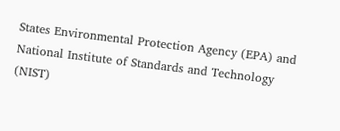States Environmental Protection Agency (EPA) and National Institute of Standards and Technology (NIST)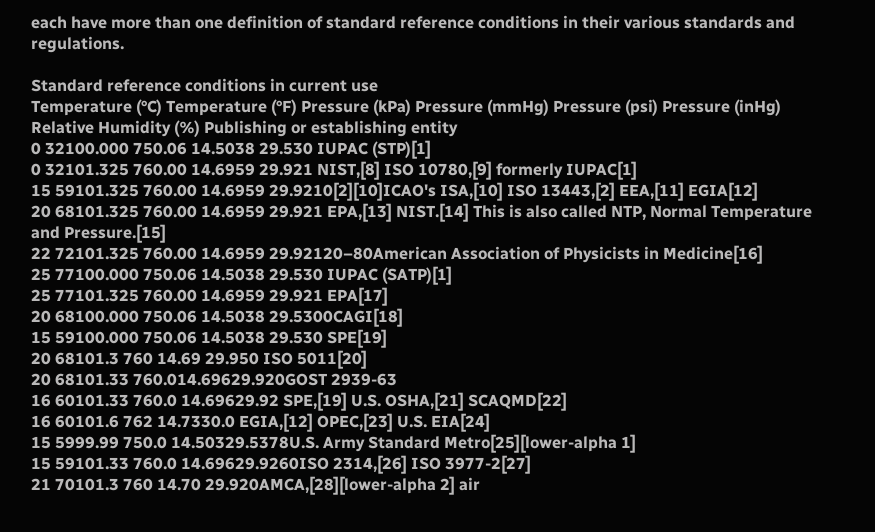each have more than one definition of standard reference conditions in their various standards and regulations.

Standard reference conditions in current use
Temperature (°C) Temperature (°F) Pressure (kPa) Pressure (mmHg) Pressure (psi) Pressure (inHg) Relative Humidity (%) Publishing or establishing entity
0 32100.000 750.06 14.5038 29.530 IUPAC (STP)[1]
0 32101.325 760.00 14.6959 29.921 NIST,[8] ISO 10780,[9] formerly IUPAC[1]
15 59101.325 760.00 14.6959 29.9210[2][10]ICAO's ISA,[10] ISO 13443,[2] EEA,[11] EGIA[12]
20 68101.325 760.00 14.6959 29.921 EPA,[13] NIST.[14] This is also called NTP, Normal Temperature and Pressure.[15]
22 72101.325 760.00 14.6959 29.92120–80American Association of Physicists in Medicine[16]
25 77100.000 750.06 14.5038 29.530 IUPAC (SATP)[1]
25 77101.325 760.00 14.6959 29.921 EPA[17]
20 68100.000 750.06 14.5038 29.5300CAGI[18]
15 59100.000 750.06 14.5038 29.530 SPE[19]
20 68101.3 760 14.69 29.950 ISO 5011[20]
20 68101.33 760.014.69629.920GOST 2939-63
16 60101.33 760.0 14.69629.92 SPE,[19] U.S. OSHA,[21] SCAQMD[22]
16 60101.6 762 14.7330.0 EGIA,[12] OPEC,[23] U.S. EIA[24]
15 5999.99 750.0 14.50329.5378U.S. Army Standard Metro[25][lower-alpha 1]
15 59101.33 760.0 14.69629.9260ISO 2314,[26] ISO 3977-2[27]
21 70101.3 760 14.70 29.920AMCA,[28][lower-alpha 2] air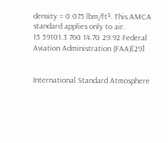density = 0.075 lbm/ft³. This AMCA standard applies only to air.
15 59101.3 760 14.70 29.92 Federal Aviation Administration (FAA)[29]


International Standard Atmosphere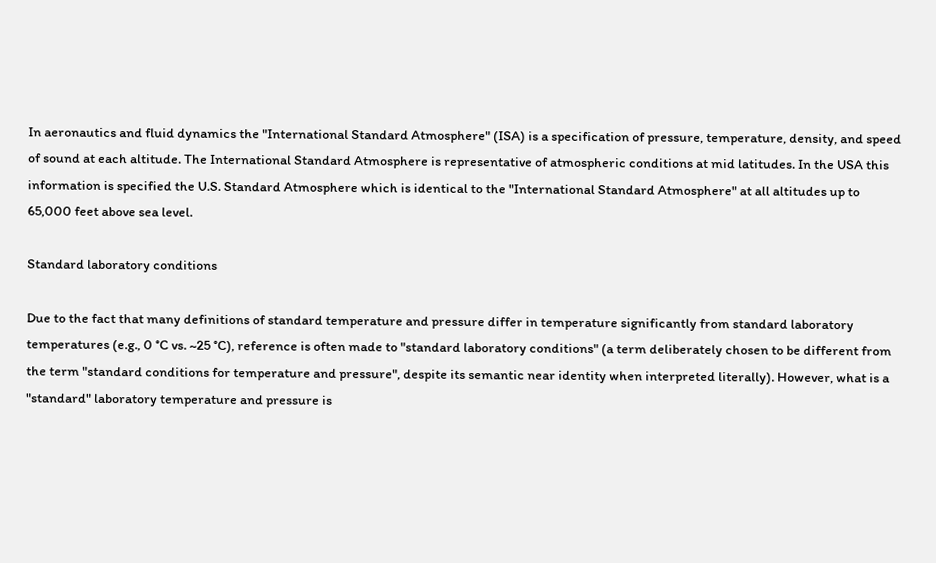In aeronautics and fluid dynamics the "International Standard Atmosphere" (ISA) is a specification of pressure, temperature, density, and speed of sound at each altitude. The International Standard Atmosphere is representative of atmospheric conditions at mid latitudes. In the USA this information is specified the U.S. Standard Atmosphere which is identical to the "International Standard Atmosphere" at all altitudes up to 65,000 feet above sea level.

Standard laboratory conditions

Due to the fact that many definitions of standard temperature and pressure differ in temperature significantly from standard laboratory temperatures (e.g., 0 °C vs. ~25 °C), reference is often made to "standard laboratory conditions" (a term deliberately chosen to be different from the term "standard conditions for temperature and pressure", despite its semantic near identity when interpreted literally). However, what is a "standard" laboratory temperature and pressure is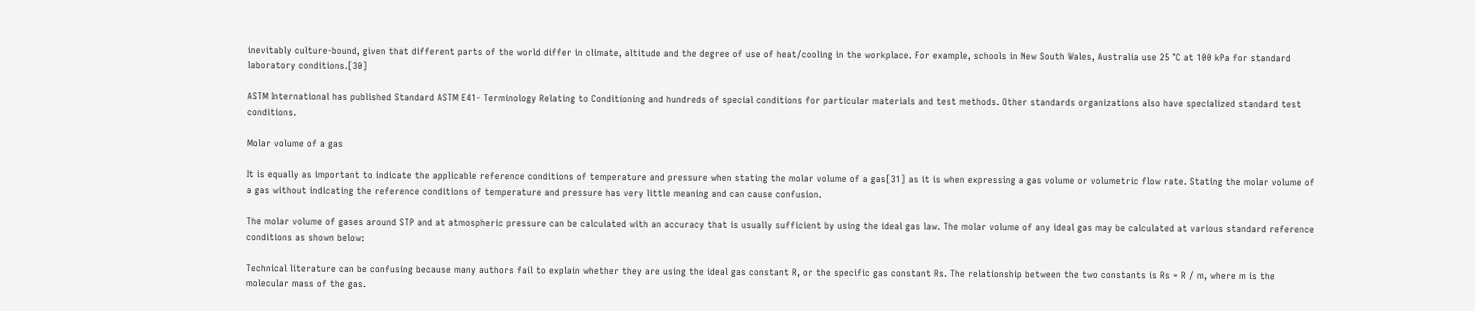inevitably culture-bound, given that different parts of the world differ in climate, altitude and the degree of use of heat/cooling in the workplace. For example, schools in New South Wales, Australia use 25 °C at 100 kPa for standard laboratory conditions.[30]

ASTM International has published Standard ASTM E41- Terminology Relating to Conditioning and hundreds of special conditions for particular materials and test methods. Other standards organizations also have specialized standard test conditions.

Molar volume of a gas

It is equally as important to indicate the applicable reference conditions of temperature and pressure when stating the molar volume of a gas[31] as it is when expressing a gas volume or volumetric flow rate. Stating the molar volume of a gas without indicating the reference conditions of temperature and pressure has very little meaning and can cause confusion.

The molar volume of gases around STP and at atmospheric pressure can be calculated with an accuracy that is usually sufficient by using the ideal gas law. The molar volume of any ideal gas may be calculated at various standard reference conditions as shown below:

Technical literature can be confusing because many authors fail to explain whether they are using the ideal gas constant R, or the specific gas constant Rs. The relationship between the two constants is Rs = R / m, where m is the molecular mass of the gas.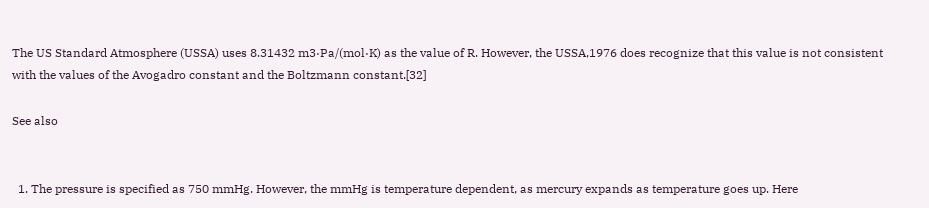The US Standard Atmosphere (USSA) uses 8.31432 m3·Pa/(mol·K) as the value of R. However, the USSA,1976 does recognize that this value is not consistent with the values of the Avogadro constant and the Boltzmann constant.[32]

See also


  1. The pressure is specified as 750 mmHg. However, the mmHg is temperature dependent, as mercury expands as temperature goes up. Here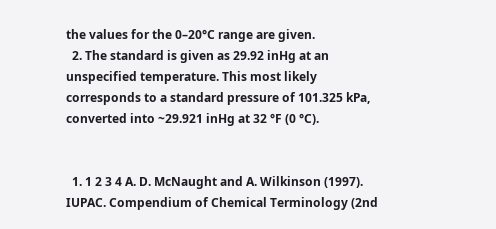the values for the 0–20°C range are given.
  2. The standard is given as 29.92 inHg at an unspecified temperature. This most likely corresponds to a standard pressure of 101.325 kPa, converted into ~29.921 inHg at 32 °F (0 °C).


  1. 1 2 3 4 A. D. McNaught and A. Wilkinson (1997). IUPAC. Compendium of Chemical Terminology (2nd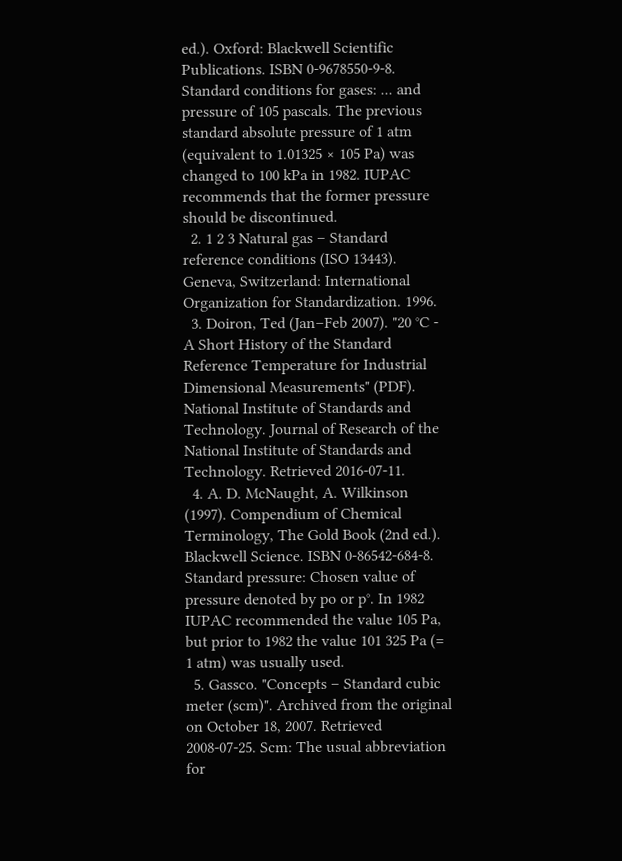ed.). Oxford: Blackwell Scientific Publications. ISBN 0-9678550-9-8. Standard conditions for gases: ... and pressure of 105 pascals. The previous standard absolute pressure of 1 atm (equivalent to 1.01325 × 105 Pa) was changed to 100 kPa in 1982. IUPAC recommends that the former pressure should be discontinued.
  2. 1 2 3 Natural gas – Standard reference conditions (ISO 13443). Geneva, Switzerland: International Organization for Standardization. 1996.
  3. Doiron, Ted (Jan–Feb 2007). "20 °C - A Short History of the Standard Reference Temperature for Industrial Dimensional Measurements" (PDF). National Institute of Standards and Technology. Journal of Research of the National Institute of Standards and Technology. Retrieved 2016-07-11.
  4. A. D. McNaught, A. Wilkinson (1997). Compendium of Chemical Terminology, The Gold Book (2nd ed.). Blackwell Science. ISBN 0-86542-684-8. Standard pressure: Chosen value of pressure denoted by po or p°. In 1982 IUPAC recommended the value 105 Pa, but prior to 1982 the value 101 325 Pa (= 1 atm) was usually used.
  5. Gassco. "Concepts – Standard cubic meter (scm)". Archived from the original on October 18, 2007. Retrieved 2008-07-25. Scm: The usual abbreviation for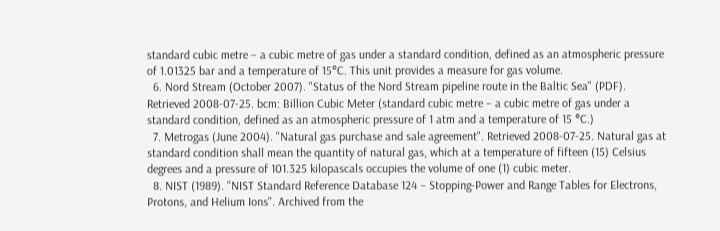standard cubic metre – a cubic metre of gas under a standard condition, defined as an atmospheric pressure of 1.01325 bar and a temperature of 15°C. This unit provides a measure for gas volume.
  6. Nord Stream (October 2007). "Status of the Nord Stream pipeline route in the Baltic Sea" (PDF). Retrieved 2008-07-25. bcm: Billion Cubic Meter (standard cubic metre – a cubic metre of gas under a standard condition, defined as an atmospheric pressure of 1 atm and a temperature of 15 °C.)
  7. Metrogas (June 2004). "Natural gas purchase and sale agreement". Retrieved 2008-07-25. Natural gas at standard condition shall mean the quantity of natural gas, which at a temperature of fifteen (15) Celsius degrees and a pressure of 101.325 kilopascals occupies the volume of one (1) cubic meter.
  8. NIST (1989). "NIST Standard Reference Database 124 – Stopping-Power and Range Tables for Electrons, Protons, and Helium Ions". Archived from the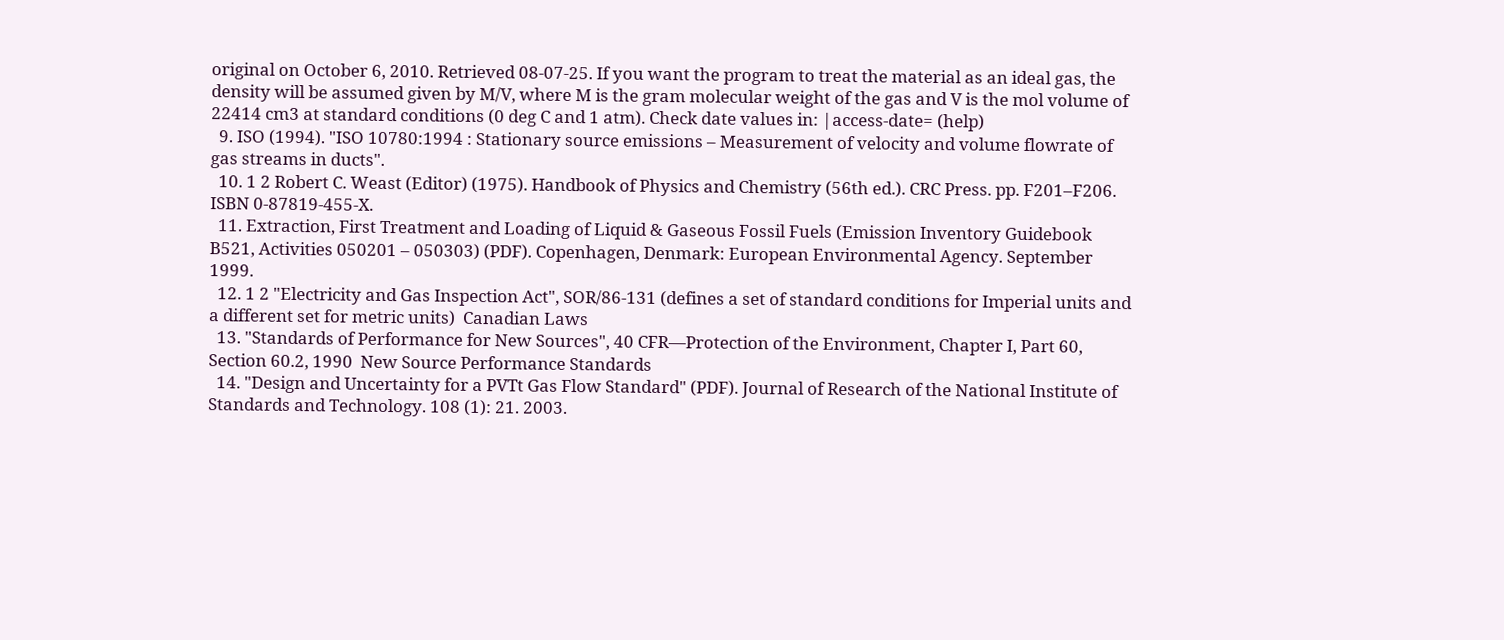original on October 6, 2010. Retrieved 08-07-25. If you want the program to treat the material as an ideal gas, the density will be assumed given by M/V, where M is the gram molecular weight of the gas and V is the mol volume of 22414 cm3 at standard conditions (0 deg C and 1 atm). Check date values in: |access-date= (help)
  9. ISO (1994). "ISO 10780:1994 : Stationary source emissions – Measurement of velocity and volume flowrate of gas streams in ducts".
  10. 1 2 Robert C. Weast (Editor) (1975). Handbook of Physics and Chemistry (56th ed.). CRC Press. pp. F201–F206. ISBN 0-87819-455-X.
  11. Extraction, First Treatment and Loading of Liquid & Gaseous Fossil Fuels (Emission Inventory Guidebook B521, Activities 050201 – 050303) (PDF). Copenhagen, Denmark: European Environmental Agency. September 1999.
  12. 1 2 "Electricity and Gas Inspection Act", SOR/86-131 (defines a set of standard conditions for Imperial units and a different set for metric units)  Canadian Laws
  13. "Standards of Performance for New Sources", 40 CFR—Protection of the Environment, Chapter I, Part 60, Section 60.2, 1990  New Source Performance Standards
  14. "Design and Uncertainty for a PVTt Gas Flow Standard" (PDF). Journal of Research of the National Institute of Standards and Technology. 108 (1): 21. 2003.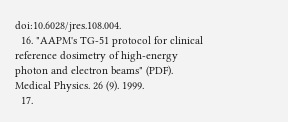doi:10.6028/jres.108.004.
  16. "AAPM's TG-51 protocol for clinical reference dosimetry of high-energy photon and electron beams" (PDF). Medical Physics. 26 (9). 1999.
  17.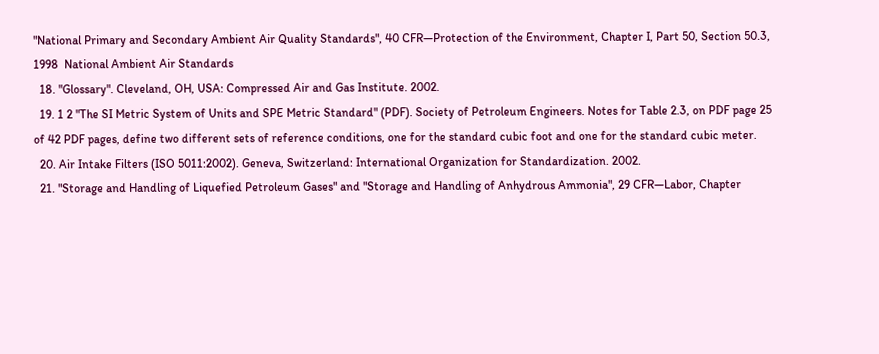"National Primary and Secondary Ambient Air Quality Standards", 40 CFR—Protection of the Environment, Chapter I, Part 50, Section 50.3, 1998  National Ambient Air Standards
  18. "Glossary". Cleveland, OH, USA: Compressed Air and Gas Institute. 2002.
  19. 1 2 "The SI Metric System of Units and SPE Metric Standard" (PDF). Society of Petroleum Engineers. Notes for Table 2.3, on PDF page 25 of 42 PDF pages, define two different sets of reference conditions, one for the standard cubic foot and one for the standard cubic meter.
  20. Air Intake Filters (ISO 5011:2002). Geneva, Switzerland: International Organization for Standardization. 2002.
  21. "Storage and Handling of Liquefied Petroleum Gases" and "Storage and Handling of Anhydrous Ammonia", 29 CFR—Labor, Chapter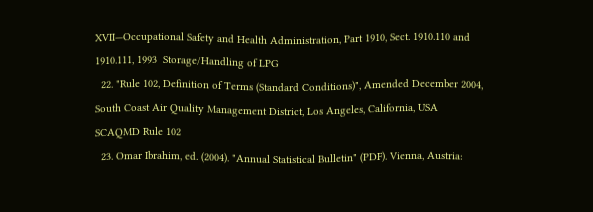XVII—Occupational Safety and Health Administration, Part 1910, Sect. 1910.110 and 1910.111, 1993  Storage/Handling of LPG
  22. "Rule 102, Definition of Terms (Standard Conditions)", Amended December 2004, South Coast Air Quality Management District, Los Angeles, California, USA  SCAQMD Rule 102
  23. Omar Ibrahim, ed. (2004). "Annual Statistical Bulletin" (PDF). Vienna, Austria: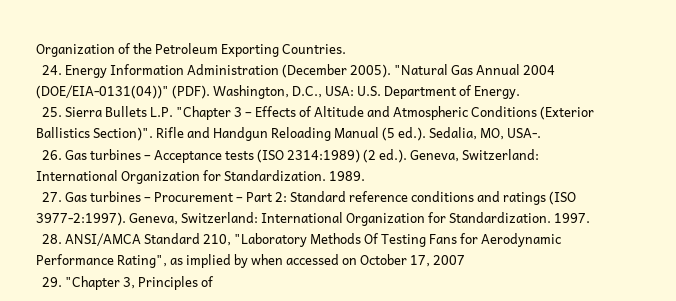Organization of the Petroleum Exporting Countries.
  24. Energy Information Administration (December 2005). "Natural Gas Annual 2004 (DOE/EIA-0131(04))" (PDF). Washington, D.C., USA: U.S. Department of Energy.
  25. Sierra Bullets L.P. "Chapter 3 – Effects of Altitude and Atmospheric Conditions (Exterior Ballistics Section)". Rifle and Handgun Reloading Manual (5 ed.). Sedalia, MO, USA-.
  26. Gas turbines – Acceptance tests (ISO 2314:1989) (2 ed.). Geneva, Switzerland: International Organization for Standardization. 1989.
  27. Gas turbines – Procurement – Part 2: Standard reference conditions and ratings (ISO 3977-2:1997). Geneva, Switzerland: International Organization for Standardization. 1997.
  28. ANSI/AMCA Standard 210, "Laboratory Methods Of Testing Fans for Aerodynamic Performance Rating", as implied by when accessed on October 17, 2007
  29. "Chapter 3, Principles of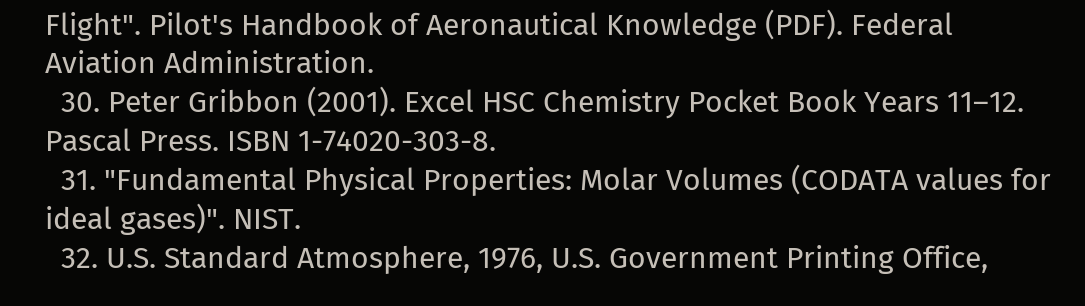Flight". Pilot's Handbook of Aeronautical Knowledge (PDF). Federal Aviation Administration.
  30. Peter Gribbon (2001). Excel HSC Chemistry Pocket Book Years 11–12. Pascal Press. ISBN 1-74020-303-8.
  31. "Fundamental Physical Properties: Molar Volumes (CODATA values for ideal gases)". NIST.
  32. U.S. Standard Atmosphere, 1976, U.S. Government Printing Office,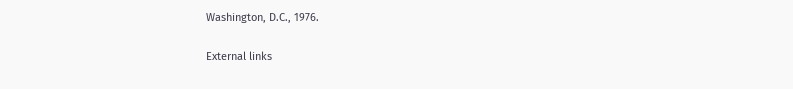Washington, D.C., 1976.

External links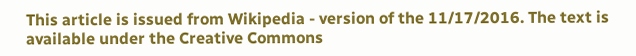This article is issued from Wikipedia - version of the 11/17/2016. The text is available under the Creative Commons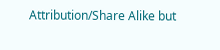Attribution/Share Alike but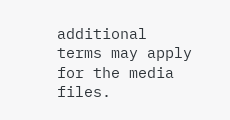additional terms may apply for the media files.